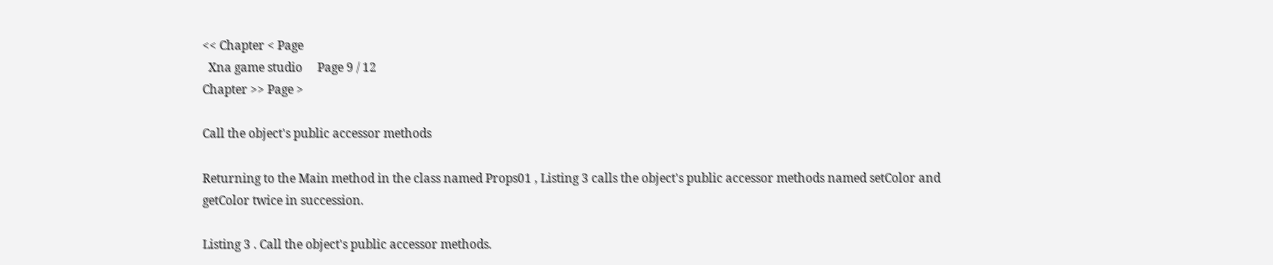<< Chapter < Page
  Xna game studio     Page 9 / 12
Chapter >> Page >

Call the object's public accessor methods

Returning to the Main method in the class named Props01 , Listing 3 calls the object's public accessor methods named setColor and getColor twice in succession.

Listing 3 . Call the object's public accessor methods.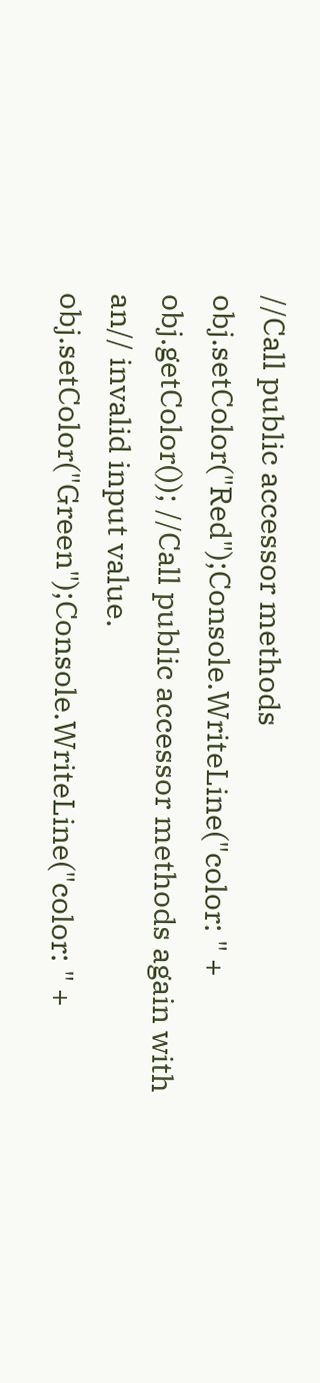//Call public accessor methods obj.setColor("Red");Console.WriteLine("color: " + obj.getColor()); //Call public accessor methods again with an// invalid input value. obj.setColor("Green");Console.WriteLine("color: " +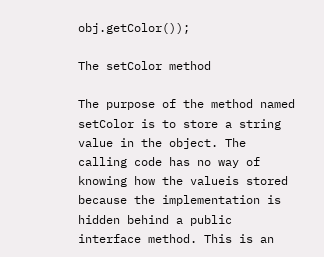obj.getColor());

The setColor method

The purpose of the method named setColor is to store a string value in the object. The calling code has no way of knowing how the valueis stored because the implementation is hidden behind a public interface method. This is an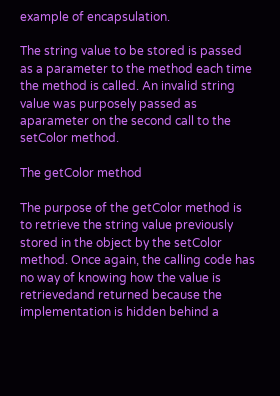example of encapsulation.

The string value to be stored is passed as a parameter to the method each time the method is called. An invalid string value was purposely passed as aparameter on the second call to the setColor method.

The getColor method

The purpose of the getColor method is to retrieve the string value previously stored in the object by the setColor method. Once again, the calling code has no way of knowing how the value is retrievedand returned because the implementation is hidden behind a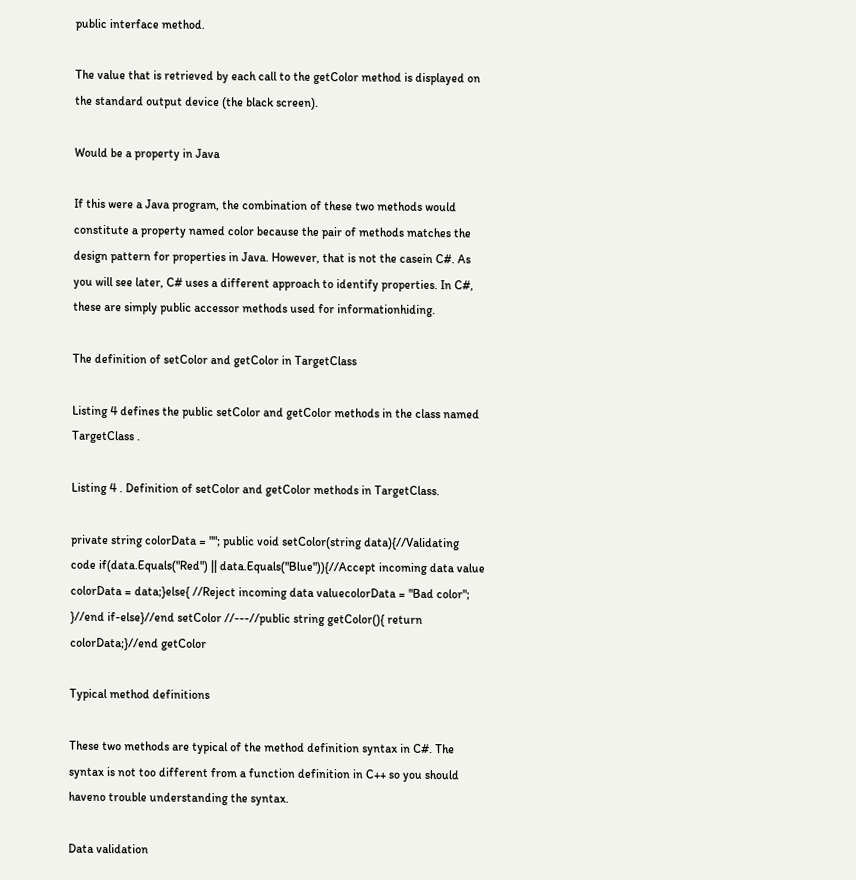public interface method.

The value that is retrieved by each call to the getColor method is displayed on the standard output device (the black screen).

Would be a property in Java

If this were a Java program, the combination of these two methods would constitute a property named color because the pair of methods matches the design pattern for properties in Java. However, that is not the casein C#. As you will see later, C# uses a different approach to identify properties. In C#, these are simply public accessor methods used for informationhiding.

The definition of setColor and getColor in TargetClass

Listing 4 defines the public setColor and getColor methods in the class named TargetClass .

Listing 4 . Definition of setColor and getColor methods in TargetClass.

private string colorData = ""; public void setColor(string data){//Validating code if(data.Equals("Red") || data.Equals("Blue")){//Accept incoming data value colorData = data;}else{ //Reject incoming data valuecolorData = "Bad color"; }//end if-else}//end setColor //---//public string getColor(){ return colorData;}//end getColor

Typical method definitions

These two methods are typical of the method definition syntax in C#. The syntax is not too different from a function definition in C++ so you should haveno trouble understanding the syntax.

Data validation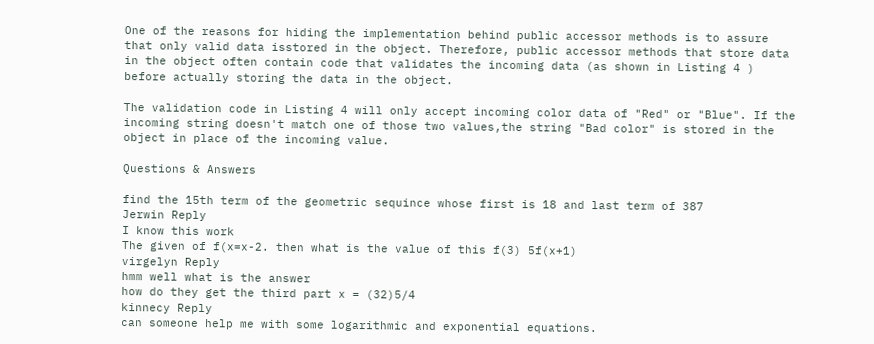One of the reasons for hiding the implementation behind public accessor methods is to assure that only valid data isstored in the object. Therefore, public accessor methods that store data in the object often contain code that validates the incoming data (as shown in Listing 4 ) before actually storing the data in the object.

The validation code in Listing 4 will only accept incoming color data of "Red" or "Blue". If the incoming string doesn't match one of those two values,the string "Bad color" is stored in the object in place of the incoming value.

Questions & Answers

find the 15th term of the geometric sequince whose first is 18 and last term of 387
Jerwin Reply
I know this work
The given of f(x=x-2. then what is the value of this f(3) 5f(x+1)
virgelyn Reply
hmm well what is the answer
how do they get the third part x = (32)5/4
kinnecy Reply
can someone help me with some logarithmic and exponential equations.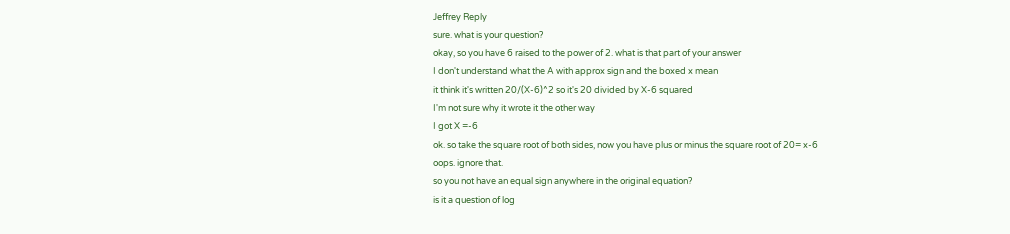Jeffrey Reply
sure. what is your question?
okay, so you have 6 raised to the power of 2. what is that part of your answer
I don't understand what the A with approx sign and the boxed x mean
it think it's written 20/(X-6)^2 so it's 20 divided by X-6 squared
I'm not sure why it wrote it the other way
I got X =-6
ok. so take the square root of both sides, now you have plus or minus the square root of 20= x-6
oops. ignore that.
so you not have an equal sign anywhere in the original equation?
is it a question of log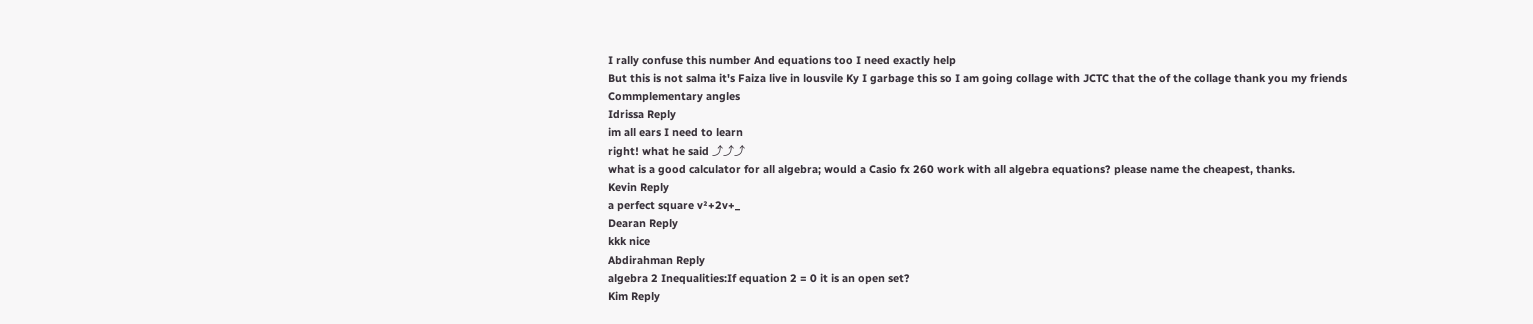I rally confuse this number And equations too I need exactly help
But this is not salma it's Faiza live in lousvile Ky I garbage this so I am going collage with JCTC that the of the collage thank you my friends
Commplementary angles
Idrissa Reply
im all ears I need to learn
right! what he said ⤴⤴⤴
what is a good calculator for all algebra; would a Casio fx 260 work with all algebra equations? please name the cheapest, thanks.
Kevin Reply
a perfect square v²+2v+_
Dearan Reply
kkk nice
Abdirahman Reply
algebra 2 Inequalities:If equation 2 = 0 it is an open set?
Kim Reply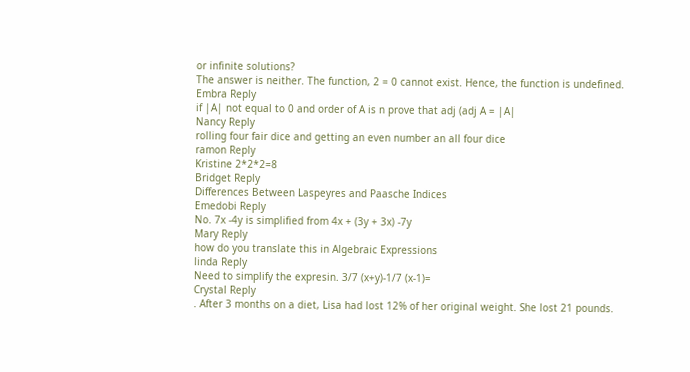or infinite solutions?
The answer is neither. The function, 2 = 0 cannot exist. Hence, the function is undefined.
Embra Reply
if |A| not equal to 0 and order of A is n prove that adj (adj A = |A|
Nancy Reply
rolling four fair dice and getting an even number an all four dice
ramon Reply
Kristine 2*2*2=8
Bridget Reply
Differences Between Laspeyres and Paasche Indices
Emedobi Reply
No. 7x -4y is simplified from 4x + (3y + 3x) -7y
Mary Reply
how do you translate this in Algebraic Expressions
linda Reply
Need to simplify the expresin. 3/7 (x+y)-1/7 (x-1)=
Crystal Reply
. After 3 months on a diet, Lisa had lost 12% of her original weight. She lost 21 pounds.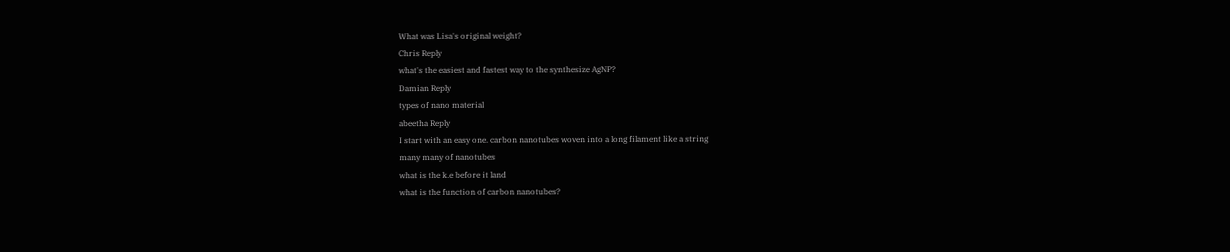What was Lisa's original weight?
Chris Reply
what's the easiest and fastest way to the synthesize AgNP?
Damian Reply
types of nano material
abeetha Reply
I start with an easy one. carbon nanotubes woven into a long filament like a string
many many of nanotubes
what is the k.e before it land
what is the function of carbon nanotubes?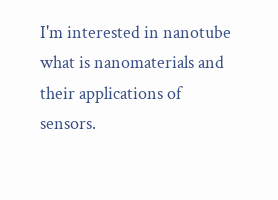I'm interested in nanotube
what is nanomaterials and their applications of sensors.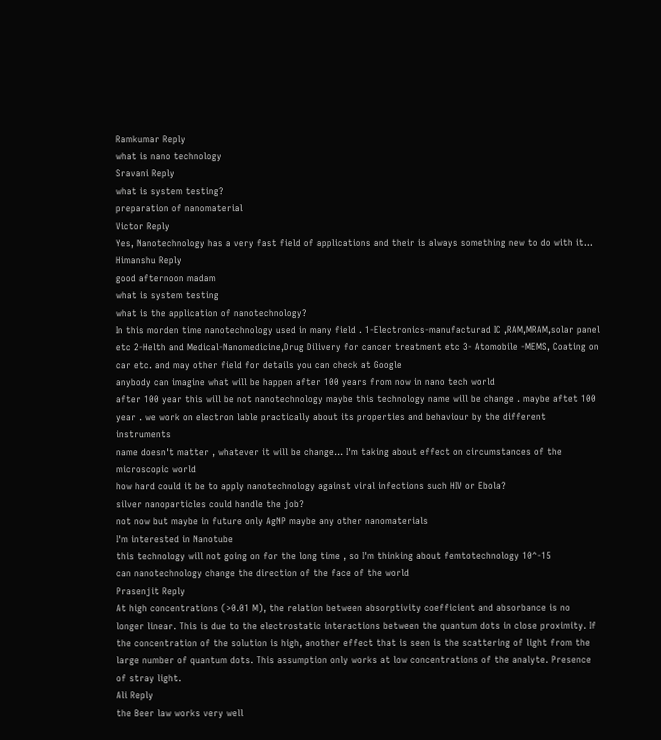Ramkumar Reply
what is nano technology
Sravani Reply
what is system testing?
preparation of nanomaterial
Victor Reply
Yes, Nanotechnology has a very fast field of applications and their is always something new to do with it...
Himanshu Reply
good afternoon madam
what is system testing
what is the application of nanotechnology?
In this morden time nanotechnology used in many field . 1-Electronics-manufacturad IC ,RAM,MRAM,solar panel etc 2-Helth and Medical-Nanomedicine,Drug Dilivery for cancer treatment etc 3- Atomobile -MEMS, Coating on car etc. and may other field for details you can check at Google
anybody can imagine what will be happen after 100 years from now in nano tech world
after 100 year this will be not nanotechnology maybe this technology name will be change . maybe aftet 100 year . we work on electron lable practically about its properties and behaviour by the different instruments
name doesn't matter , whatever it will be change... I'm taking about effect on circumstances of the microscopic world
how hard could it be to apply nanotechnology against viral infections such HIV or Ebola?
silver nanoparticles could handle the job?
not now but maybe in future only AgNP maybe any other nanomaterials
I'm interested in Nanotube
this technology will not going on for the long time , so I'm thinking about femtotechnology 10^-15
can nanotechnology change the direction of the face of the world
Prasenjit Reply
At high concentrations (>0.01 M), the relation between absorptivity coefficient and absorbance is no longer linear. This is due to the electrostatic interactions between the quantum dots in close proximity. If the concentration of the solution is high, another effect that is seen is the scattering of light from the large number of quantum dots. This assumption only works at low concentrations of the analyte. Presence of stray light.
Ali Reply
the Beer law works very well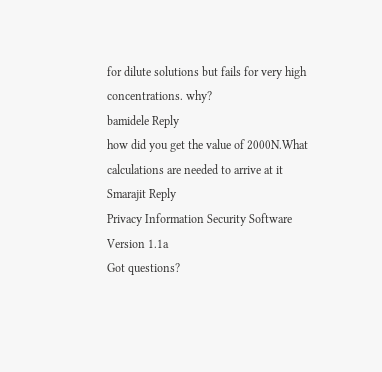for dilute solutions but fails for very high concentrations. why?
bamidele Reply
how did you get the value of 2000N.What calculations are needed to arrive at it
Smarajit Reply
Privacy Information Security Software Version 1.1a
Got questions?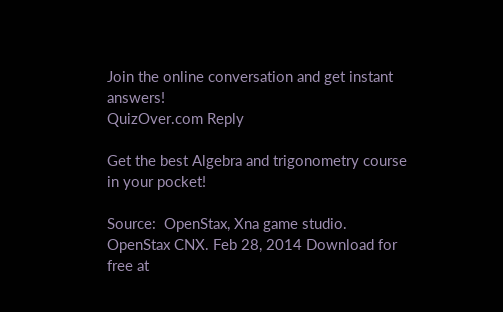Join the online conversation and get instant answers!
QuizOver.com Reply

Get the best Algebra and trigonometry course in your pocket!

Source:  OpenStax, Xna game studio. OpenStax CNX. Feb 28, 2014 Download for free at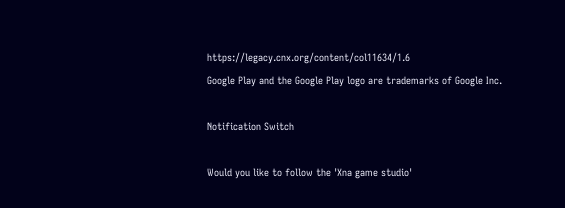https://legacy.cnx.org/content/col11634/1.6
Google Play and the Google Play logo are trademarks of Google Inc.

Notification Switch

Would you like to follow the 'Xna game studio'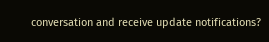conversation and receive update notifications?